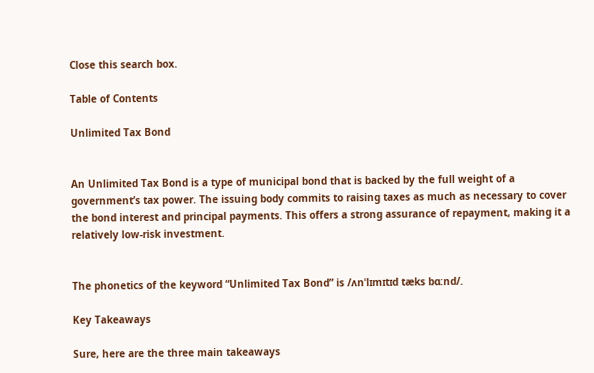Close this search box.

Table of Contents

Unlimited Tax Bond


An Unlimited Tax Bond is a type of municipal bond that is backed by the full weight of a government’s tax power. The issuing body commits to raising taxes as much as necessary to cover the bond interest and principal payments. This offers a strong assurance of repayment, making it a relatively low-risk investment.


The phonetics of the keyword “Unlimited Tax Bond” is /ʌnˈlɪmɪtɪd tæks bɑːnd/.

Key Takeaways

Sure, here are the three main takeaways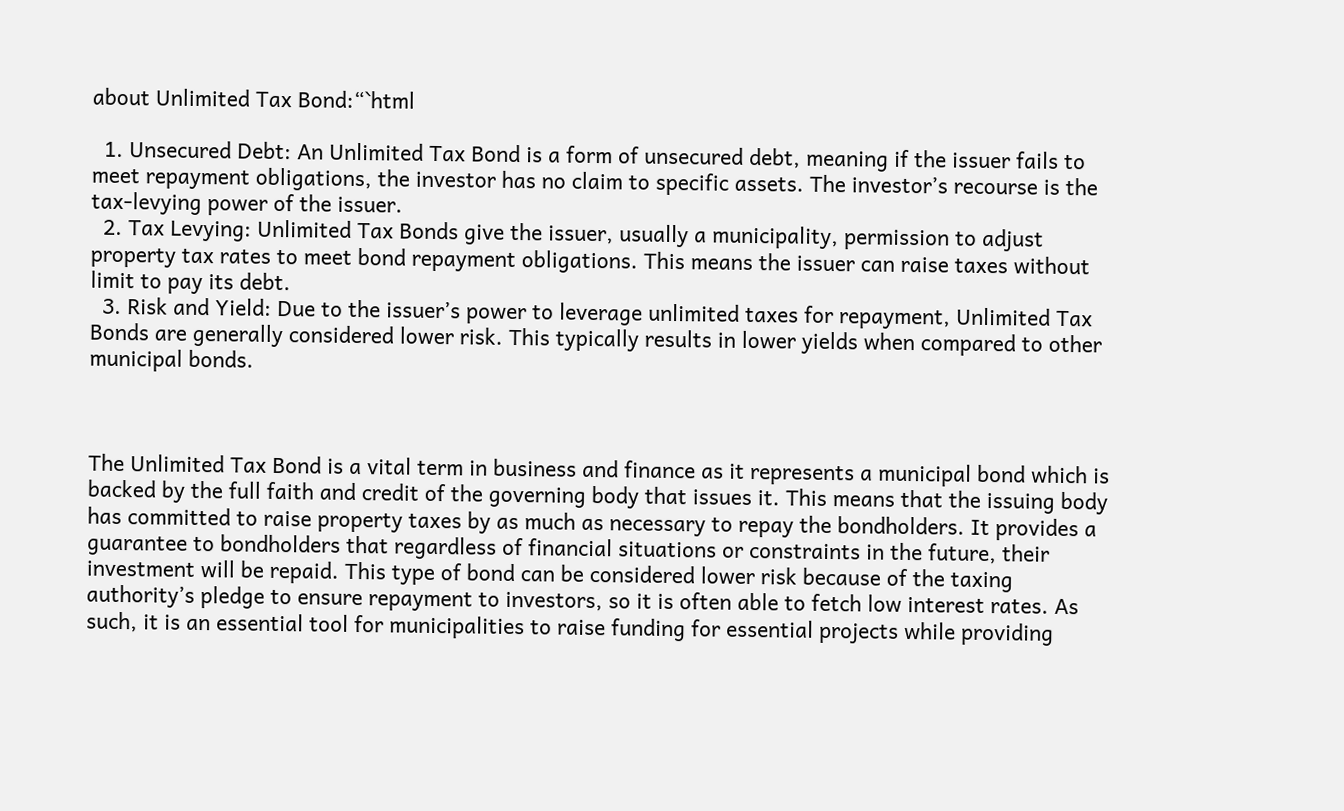about Unlimited Tax Bond:“`html

  1. Unsecured Debt: An Unlimited Tax Bond is a form of unsecured debt, meaning if the issuer fails to meet repayment obligations, the investor has no claim to specific assets. The investor’s recourse is the tax-levying power of the issuer.
  2. Tax Levying: Unlimited Tax Bonds give the issuer, usually a municipality, permission to adjust property tax rates to meet bond repayment obligations. This means the issuer can raise taxes without limit to pay its debt.
  3. Risk and Yield: Due to the issuer’s power to leverage unlimited taxes for repayment, Unlimited Tax Bonds are generally considered lower risk. This typically results in lower yields when compared to other municipal bonds.



The Unlimited Tax Bond is a vital term in business and finance as it represents a municipal bond which is backed by the full faith and credit of the governing body that issues it. This means that the issuing body has committed to raise property taxes by as much as necessary to repay the bondholders. It provides a guarantee to bondholders that regardless of financial situations or constraints in the future, their investment will be repaid. This type of bond can be considered lower risk because of the taxing authority’s pledge to ensure repayment to investors, so it is often able to fetch low interest rates. As such, it is an essential tool for municipalities to raise funding for essential projects while providing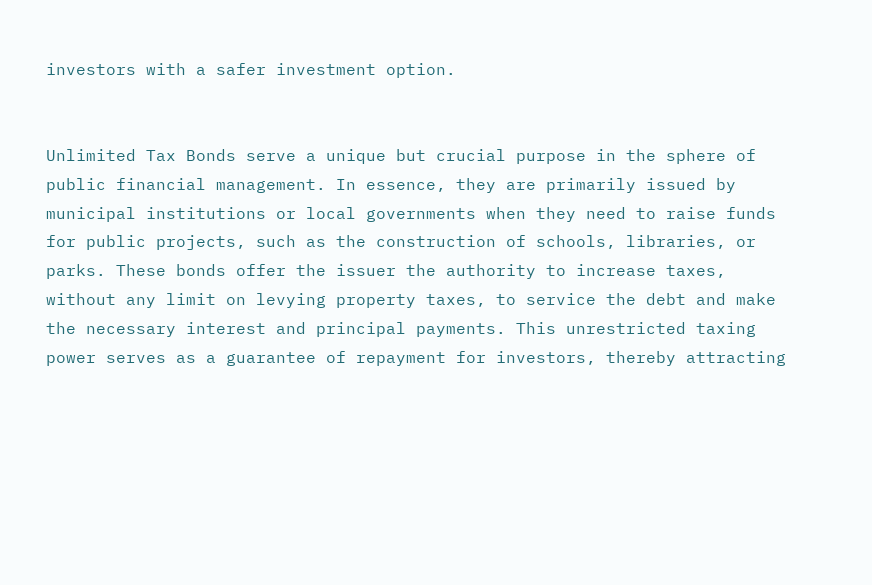investors with a safer investment option.


Unlimited Tax Bonds serve a unique but crucial purpose in the sphere of public financial management. In essence, they are primarily issued by municipal institutions or local governments when they need to raise funds for public projects, such as the construction of schools, libraries, or parks. These bonds offer the issuer the authority to increase taxes, without any limit on levying property taxes, to service the debt and make the necessary interest and principal payments. This unrestricted taxing power serves as a guarantee of repayment for investors, thereby attracting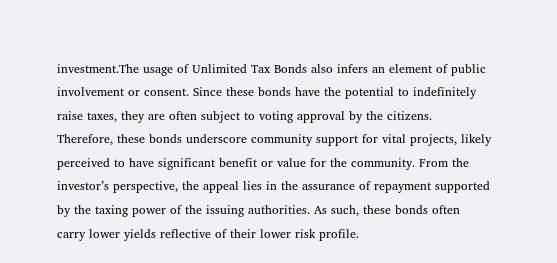investment.The usage of Unlimited Tax Bonds also infers an element of public involvement or consent. Since these bonds have the potential to indefinitely raise taxes, they are often subject to voting approval by the citizens. Therefore, these bonds underscore community support for vital projects, likely perceived to have significant benefit or value for the community. From the investor’s perspective, the appeal lies in the assurance of repayment supported by the taxing power of the issuing authorities. As such, these bonds often carry lower yields reflective of their lower risk profile.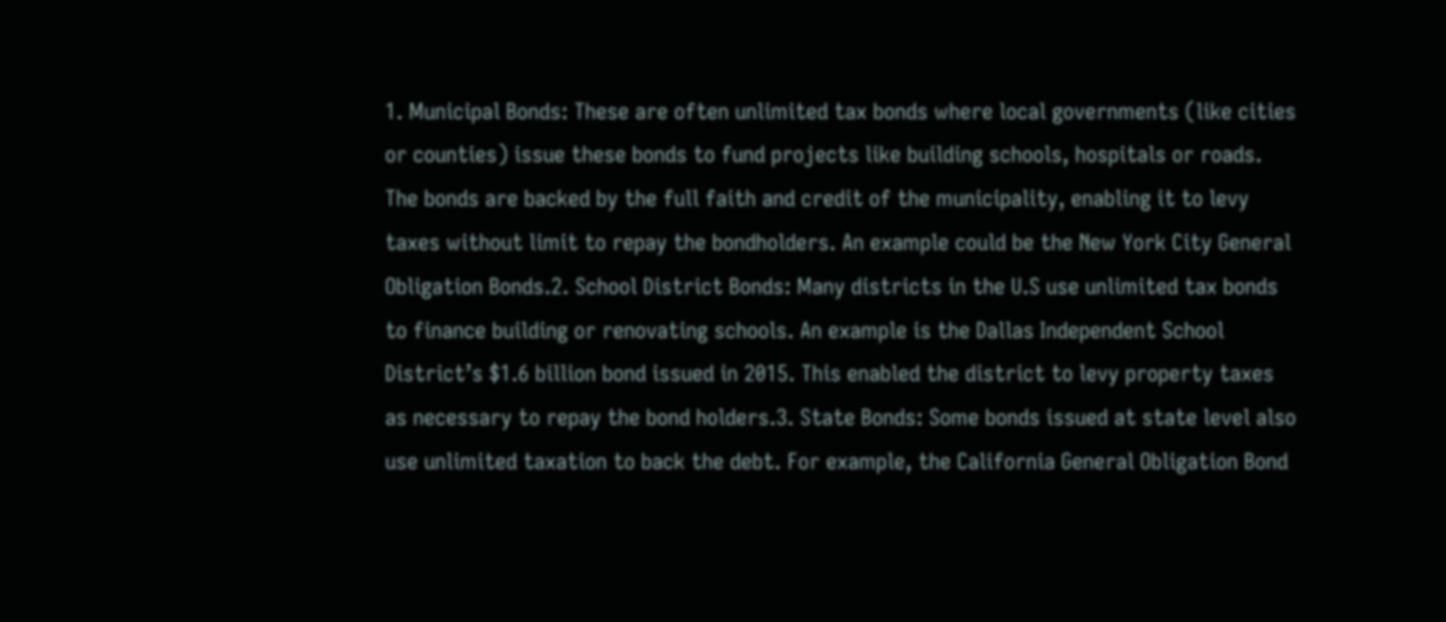1. Municipal Bonds: These are often unlimited tax bonds where local governments (like cities or counties) issue these bonds to fund projects like building schools, hospitals or roads. The bonds are backed by the full faith and credit of the municipality, enabling it to levy taxes without limit to repay the bondholders. An example could be the New York City General Obligation Bonds.2. School District Bonds: Many districts in the U.S use unlimited tax bonds to finance building or renovating schools. An example is the Dallas Independent School District’s $1.6 billion bond issued in 2015. This enabled the district to levy property taxes as necessary to repay the bond holders.3. State Bonds: Some bonds issued at state level also use unlimited taxation to back the debt. For example, the California General Obligation Bond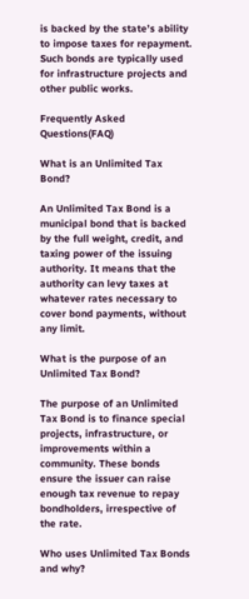is backed by the state’s ability to impose taxes for repayment. Such bonds are typically used for infrastructure projects and other public works.

Frequently Asked Questions(FAQ)

What is an Unlimited Tax Bond?

An Unlimited Tax Bond is a municipal bond that is backed by the full weight, credit, and taxing power of the issuing authority. It means that the authority can levy taxes at whatever rates necessary to cover bond payments, without any limit.

What is the purpose of an Unlimited Tax Bond?

The purpose of an Unlimited Tax Bond is to finance special projects, infrastructure, or improvements within a community. These bonds ensure the issuer can raise enough tax revenue to repay bondholders, irrespective of the rate.

Who uses Unlimited Tax Bonds and why?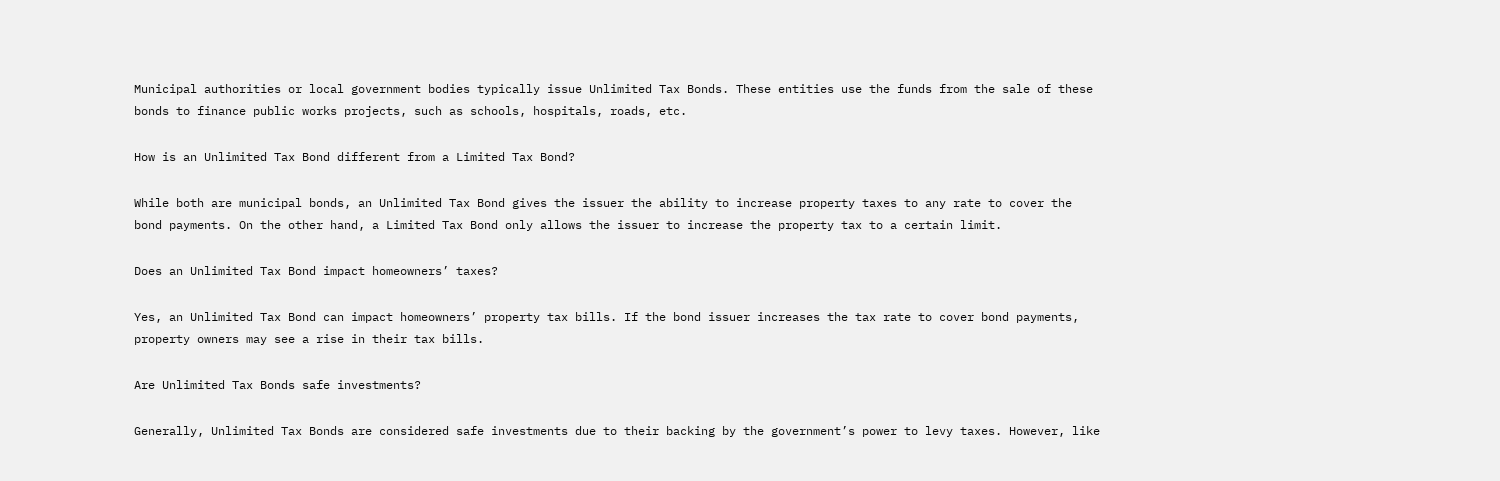Municipal authorities or local government bodies typically issue Unlimited Tax Bonds. These entities use the funds from the sale of these bonds to finance public works projects, such as schools, hospitals, roads, etc.

How is an Unlimited Tax Bond different from a Limited Tax Bond?

While both are municipal bonds, an Unlimited Tax Bond gives the issuer the ability to increase property taxes to any rate to cover the bond payments. On the other hand, a Limited Tax Bond only allows the issuer to increase the property tax to a certain limit.

Does an Unlimited Tax Bond impact homeowners’ taxes?

Yes, an Unlimited Tax Bond can impact homeowners’ property tax bills. If the bond issuer increases the tax rate to cover bond payments, property owners may see a rise in their tax bills.

Are Unlimited Tax Bonds safe investments?

Generally, Unlimited Tax Bonds are considered safe investments due to their backing by the government’s power to levy taxes. However, like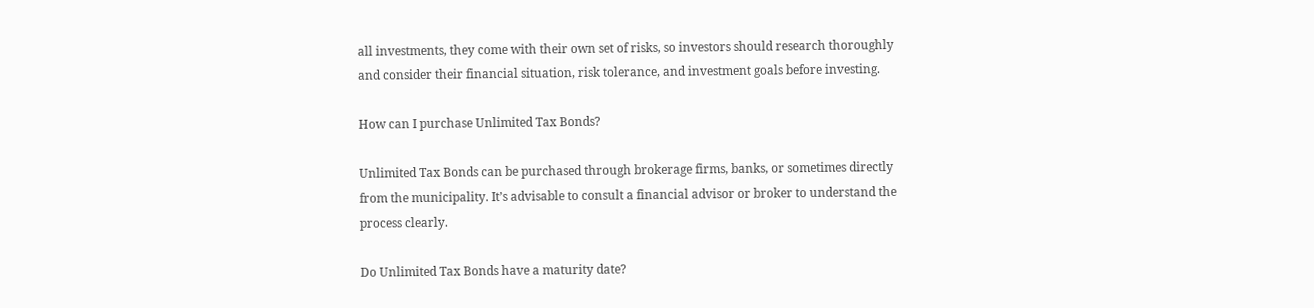all investments, they come with their own set of risks, so investors should research thoroughly and consider their financial situation, risk tolerance, and investment goals before investing.

How can I purchase Unlimited Tax Bonds?

Unlimited Tax Bonds can be purchased through brokerage firms, banks, or sometimes directly from the municipality. It’s advisable to consult a financial advisor or broker to understand the process clearly.

Do Unlimited Tax Bonds have a maturity date?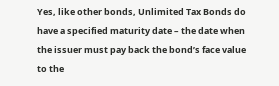Yes, like other bonds, Unlimited Tax Bonds do have a specified maturity date – the date when the issuer must pay back the bond’s face value to the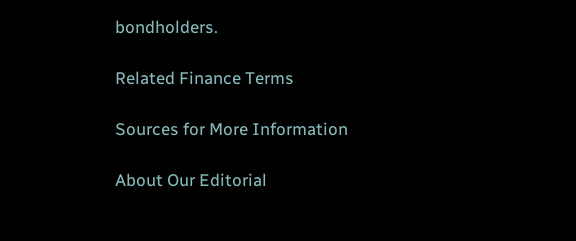bondholders.

Related Finance Terms

Sources for More Information

About Our Editorial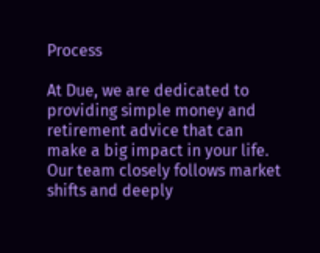Process

At Due, we are dedicated to providing simple money and retirement advice that can make a big impact in your life. Our team closely follows market shifts and deeply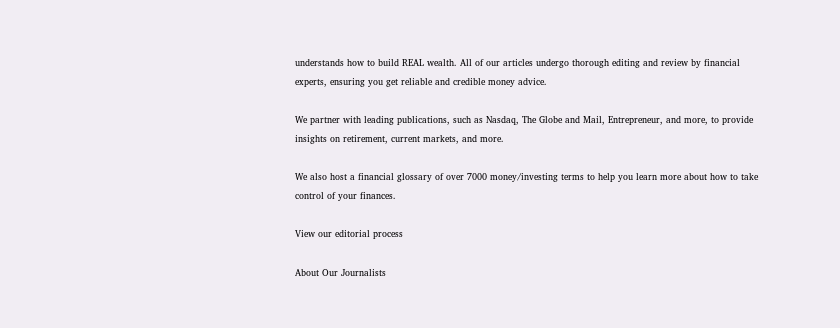understands how to build REAL wealth. All of our articles undergo thorough editing and review by financial experts, ensuring you get reliable and credible money advice.

We partner with leading publications, such as Nasdaq, The Globe and Mail, Entrepreneur, and more, to provide insights on retirement, current markets, and more.

We also host a financial glossary of over 7000 money/investing terms to help you learn more about how to take control of your finances.

View our editorial process

About Our Journalists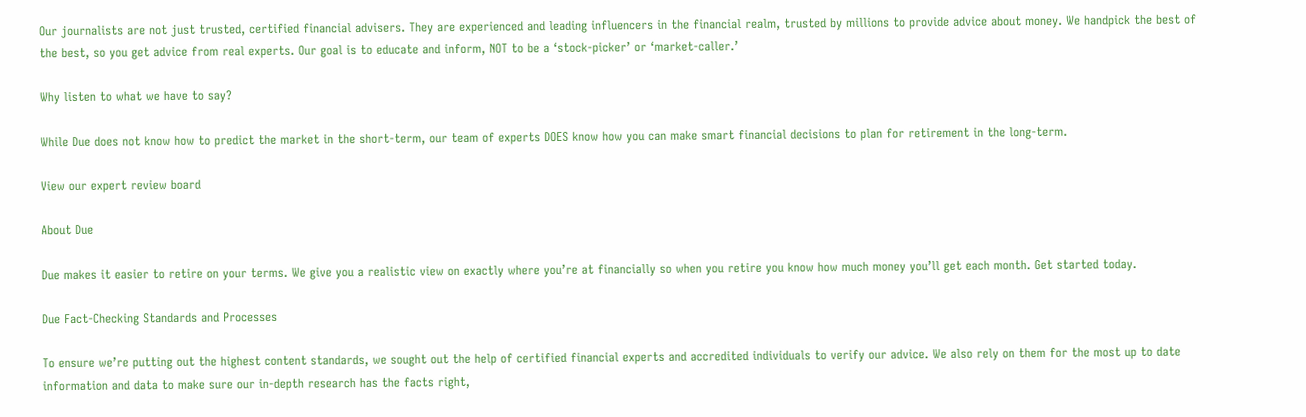Our journalists are not just trusted, certified financial advisers. They are experienced and leading influencers in the financial realm, trusted by millions to provide advice about money. We handpick the best of the best, so you get advice from real experts. Our goal is to educate and inform, NOT to be a ‘stock-picker’ or ‘market-caller.’

Why listen to what we have to say?

While Due does not know how to predict the market in the short-term, our team of experts DOES know how you can make smart financial decisions to plan for retirement in the long-term.

View our expert review board

About Due

Due makes it easier to retire on your terms. We give you a realistic view on exactly where you’re at financially so when you retire you know how much money you’ll get each month. Get started today.

Due Fact-Checking Standards and Processes

To ensure we’re putting out the highest content standards, we sought out the help of certified financial experts and accredited individuals to verify our advice. We also rely on them for the most up to date information and data to make sure our in-depth research has the facts right,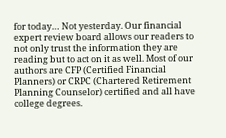for today… Not yesterday. Our financial expert review board allows our readers to not only trust the information they are reading but to act on it as well. Most of our authors are CFP (Certified Financial Planners) or CRPC (Chartered Retirement Planning Counselor) certified and all have college degrees.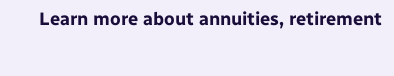Learn more about annuities, retirement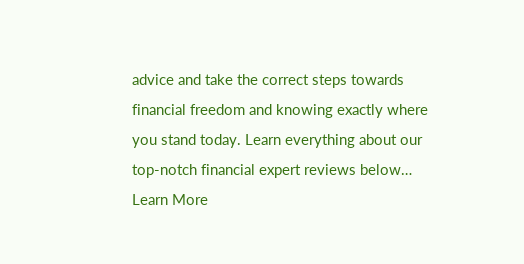advice and take the correct steps towards financial freedom and knowing exactly where you stand today. Learn everything about our top-notch financial expert reviews below… Learn More